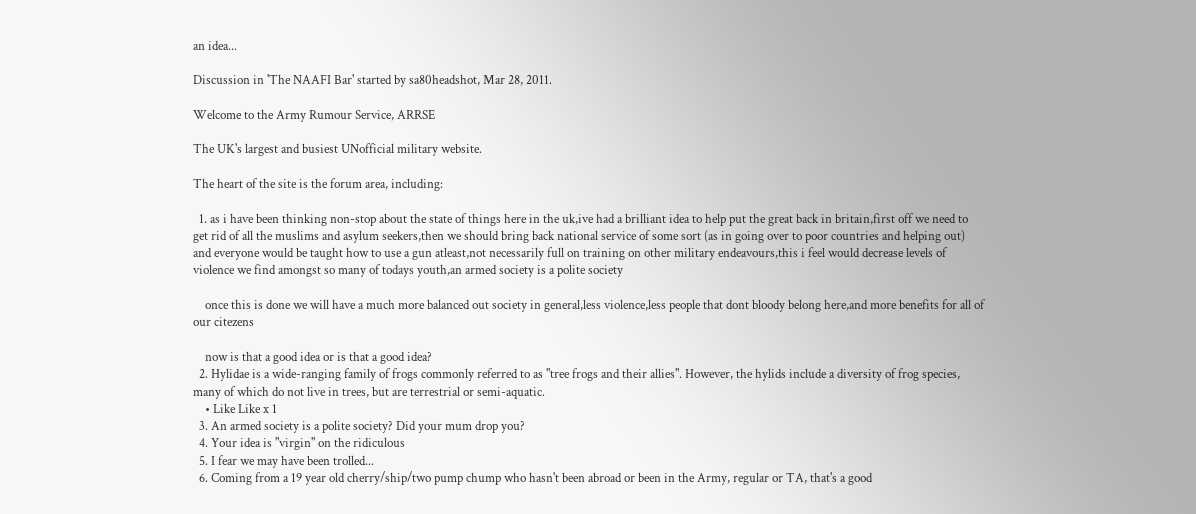an idea...

Discussion in 'The NAAFI Bar' started by sa80headshot, Mar 28, 2011.

Welcome to the Army Rumour Service, ARRSE

The UK's largest and busiest UNofficial military website.

The heart of the site is the forum area, including:

  1. as i have been thinking non-stop about the state of things here in the uk,ive had a brilliant idea to help put the great back in britain,first off we need to get rid of all the muslims and asylum seekers,then we should bring back national service of some sort (as in going over to poor countries and helping out) and everyone would be taught how to use a gun atleast,not necessarily full on training on other military endeavours,this i feel would decrease levels of violence we find amongst so many of todays youth,an armed society is a polite society

    once this is done we will have a much more balanced out society in general,less violence,less people that dont bloody belong here,and more benefits for all of our citezens

    now is that a good idea or is that a good idea?
  2. Hylidae is a wide-ranging family of frogs commonly referred to as "tree frogs and their allies". However, the hylids include a diversity of frog species, many of which do not live in trees, but are terrestrial or semi-aquatic.
    • Like Like x 1
  3. An armed society is a polite society? Did your mum drop you?
  4. Your idea is "virgin" on the ridiculous
  5. I fear we may have been trolled...
  6. Coming from a 19 year old cherry/ship/two pump chump who hasn't been abroad or been in the Army, regular or TA, that's a good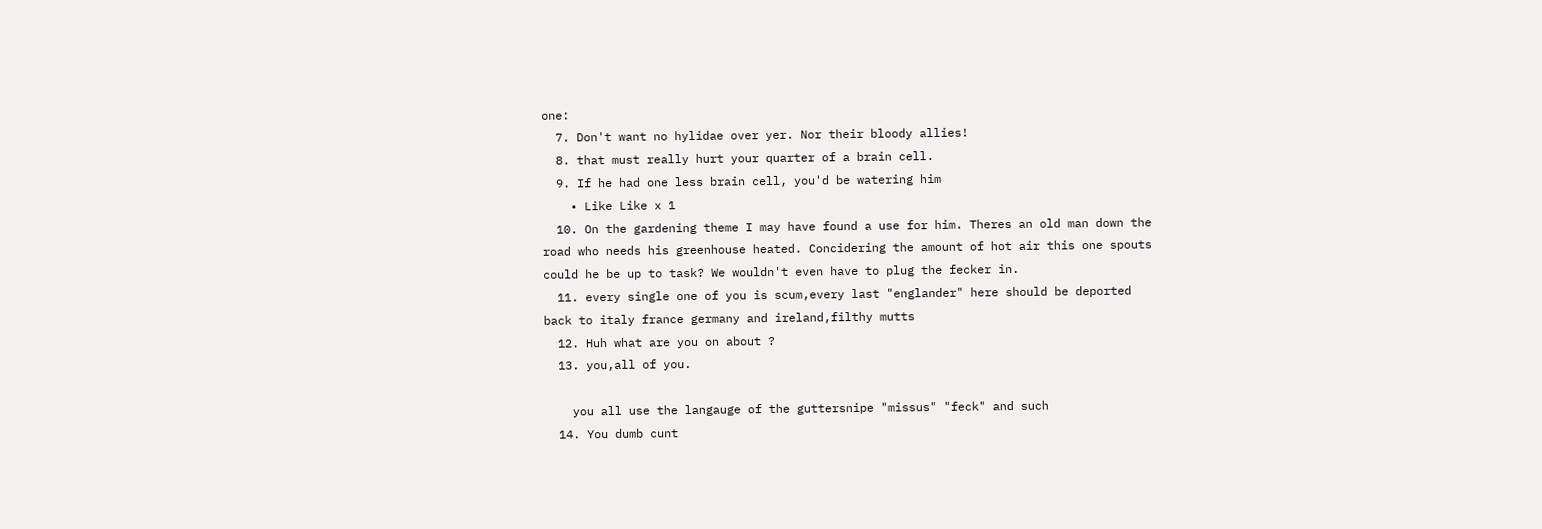one:
  7. Don't want no hylidae over yer. Nor their bloody allies!
  8. that must really hurt your quarter of a brain cell.
  9. If he had one less brain cell, you'd be watering him
    • Like Like x 1
  10. On the gardening theme I may have found a use for him. Theres an old man down the road who needs his greenhouse heated. Concidering the amount of hot air this one spouts could he be up to task? We wouldn't even have to plug the fecker in.
  11. every single one of you is scum,every last "englander" here should be deported back to italy france germany and ireland,filthy mutts
  12. Huh what are you on about ?
  13. you,all of you.

    you all use the langauge of the guttersnipe "missus" "feck" and such
  14. You dumb cunt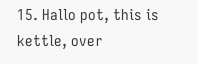15. Hallo pot, this is kettle, over